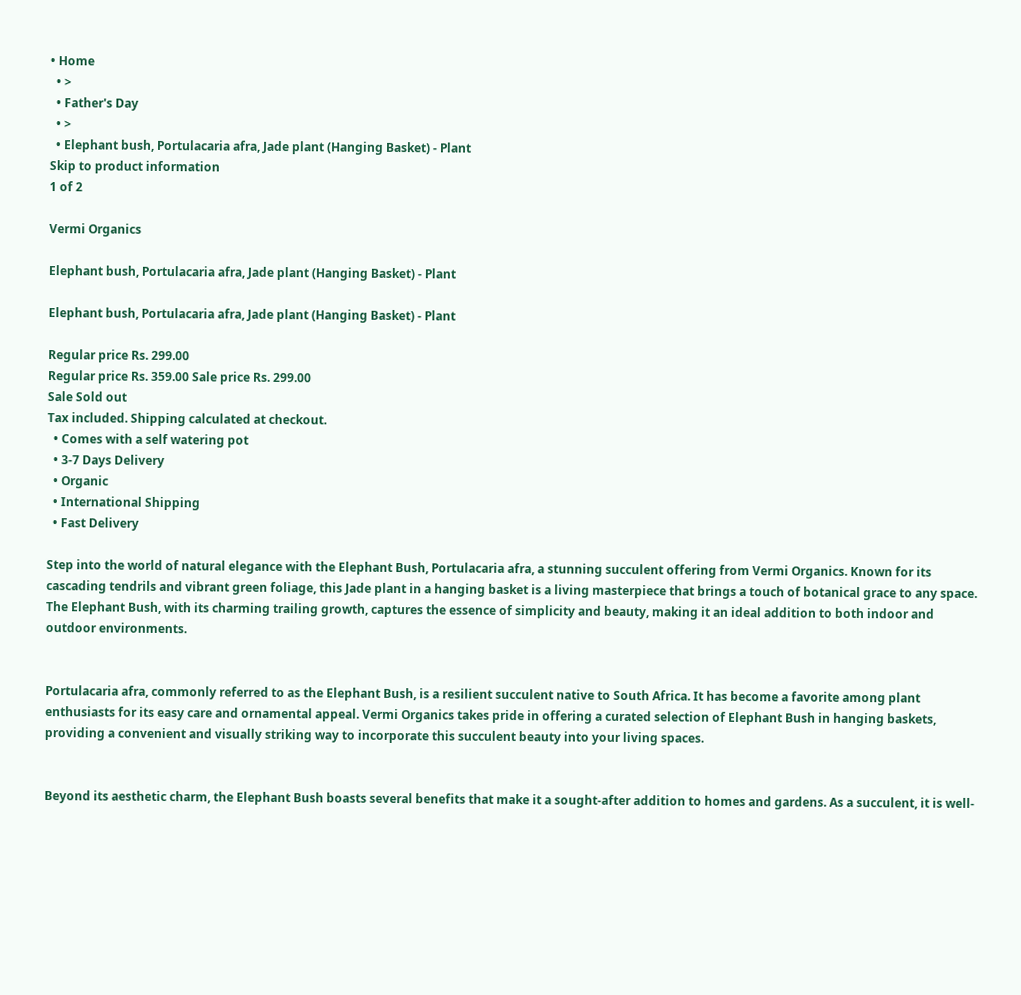• Home
  • >
  • Father's Day
  • >
  • Elephant bush, Portulacaria afra, Jade plant (Hanging Basket) - Plant
Skip to product information
1 of 2

Vermi Organics

Elephant bush, Portulacaria afra, Jade plant (Hanging Basket) - Plant

Elephant bush, Portulacaria afra, Jade plant (Hanging Basket) - Plant

Regular price Rs. 299.00
Regular price Rs. 359.00 Sale price Rs. 299.00
Sale Sold out
Tax included. Shipping calculated at checkout.
  • Comes with a self watering pot
  • 3-7 Days Delivery
  • Organic
  • International Shipping
  • Fast Delivery

Step into the world of natural elegance with the Elephant Bush, Portulacaria afra, a stunning succulent offering from Vermi Organics. Known for its cascading tendrils and vibrant green foliage, this Jade plant in a hanging basket is a living masterpiece that brings a touch of botanical grace to any space. The Elephant Bush, with its charming trailing growth, captures the essence of simplicity and beauty, making it an ideal addition to both indoor and outdoor environments.


Portulacaria afra, commonly referred to as the Elephant Bush, is a resilient succulent native to South Africa. It has become a favorite among plant enthusiasts for its easy care and ornamental appeal. Vermi Organics takes pride in offering a curated selection of Elephant Bush in hanging baskets, providing a convenient and visually striking way to incorporate this succulent beauty into your living spaces.


Beyond its aesthetic charm, the Elephant Bush boasts several benefits that make it a sought-after addition to homes and gardens. As a succulent, it is well-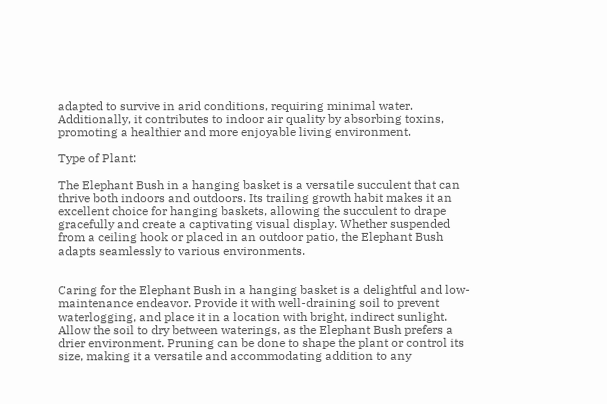adapted to survive in arid conditions, requiring minimal water. Additionally, it contributes to indoor air quality by absorbing toxins, promoting a healthier and more enjoyable living environment.

Type of Plant:

The Elephant Bush in a hanging basket is a versatile succulent that can thrive both indoors and outdoors. Its trailing growth habit makes it an excellent choice for hanging baskets, allowing the succulent to drape gracefully and create a captivating visual display. Whether suspended from a ceiling hook or placed in an outdoor patio, the Elephant Bush adapts seamlessly to various environments.


Caring for the Elephant Bush in a hanging basket is a delightful and low-maintenance endeavor. Provide it with well-draining soil to prevent waterlogging, and place it in a location with bright, indirect sunlight. Allow the soil to dry between waterings, as the Elephant Bush prefers a drier environment. Pruning can be done to shape the plant or control its size, making it a versatile and accommodating addition to any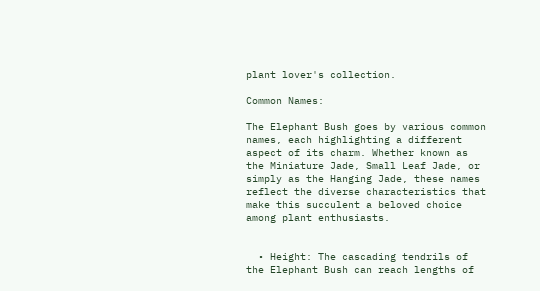plant lover's collection.

Common Names:

The Elephant Bush goes by various common names, each highlighting a different aspect of its charm. Whether known as the Miniature Jade, Small Leaf Jade, or simply as the Hanging Jade, these names reflect the diverse characteristics that make this succulent a beloved choice among plant enthusiasts.


  • Height: The cascading tendrils of the Elephant Bush can reach lengths of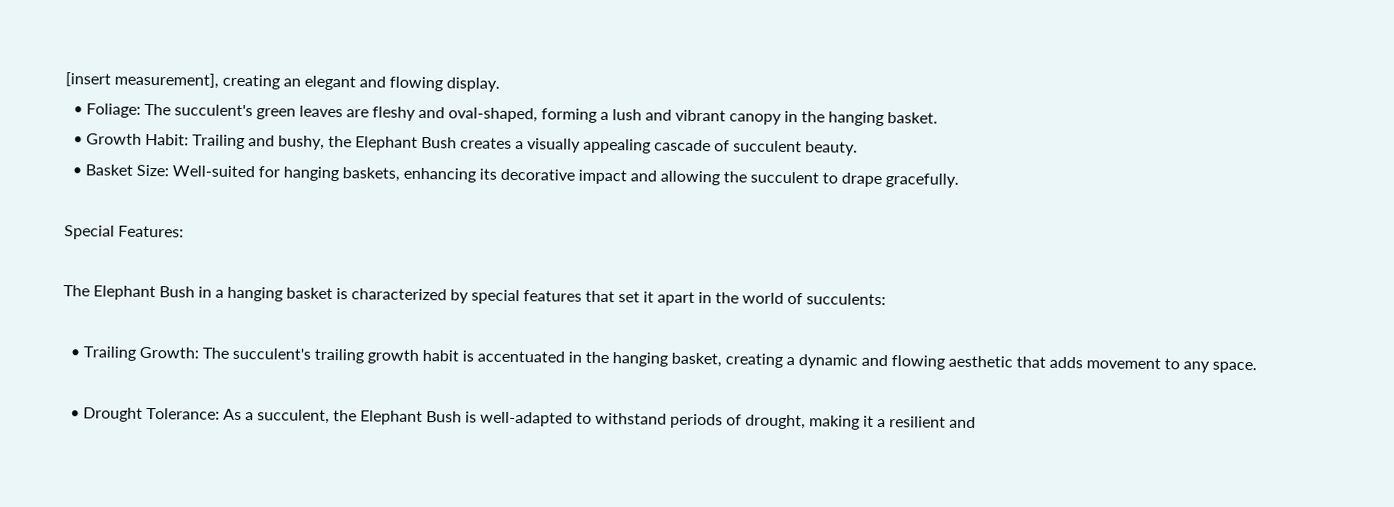[insert measurement], creating an elegant and flowing display.
  • Foliage: The succulent's green leaves are fleshy and oval-shaped, forming a lush and vibrant canopy in the hanging basket.
  • Growth Habit: Trailing and bushy, the Elephant Bush creates a visually appealing cascade of succulent beauty.
  • Basket Size: Well-suited for hanging baskets, enhancing its decorative impact and allowing the succulent to drape gracefully.

Special Features:

The Elephant Bush in a hanging basket is characterized by special features that set it apart in the world of succulents:

  • Trailing Growth: The succulent's trailing growth habit is accentuated in the hanging basket, creating a dynamic and flowing aesthetic that adds movement to any space.

  • Drought Tolerance: As a succulent, the Elephant Bush is well-adapted to withstand periods of drought, making it a resilient and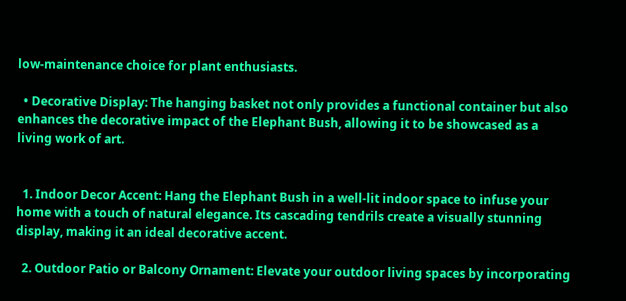low-maintenance choice for plant enthusiasts.

  • Decorative Display: The hanging basket not only provides a functional container but also enhances the decorative impact of the Elephant Bush, allowing it to be showcased as a living work of art.


  1. Indoor Decor Accent: Hang the Elephant Bush in a well-lit indoor space to infuse your home with a touch of natural elegance. Its cascading tendrils create a visually stunning display, making it an ideal decorative accent.

  2. Outdoor Patio or Balcony Ornament: Elevate your outdoor living spaces by incorporating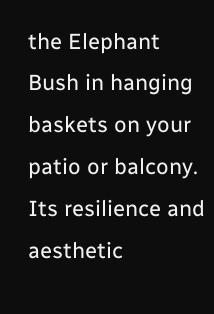the Elephant Bush in hanging baskets on your patio or balcony. Its resilience and aesthetic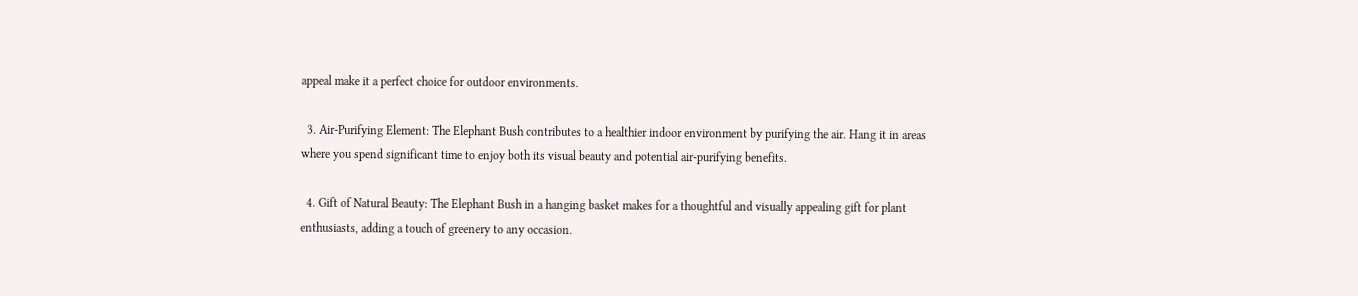appeal make it a perfect choice for outdoor environments.

  3. Air-Purifying Element: The Elephant Bush contributes to a healthier indoor environment by purifying the air. Hang it in areas where you spend significant time to enjoy both its visual beauty and potential air-purifying benefits.

  4. Gift of Natural Beauty: The Elephant Bush in a hanging basket makes for a thoughtful and visually appealing gift for plant enthusiasts, adding a touch of greenery to any occasion.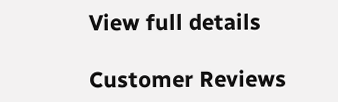View full details

Customer Reviews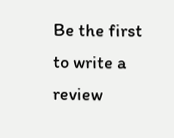Be the first to write a review